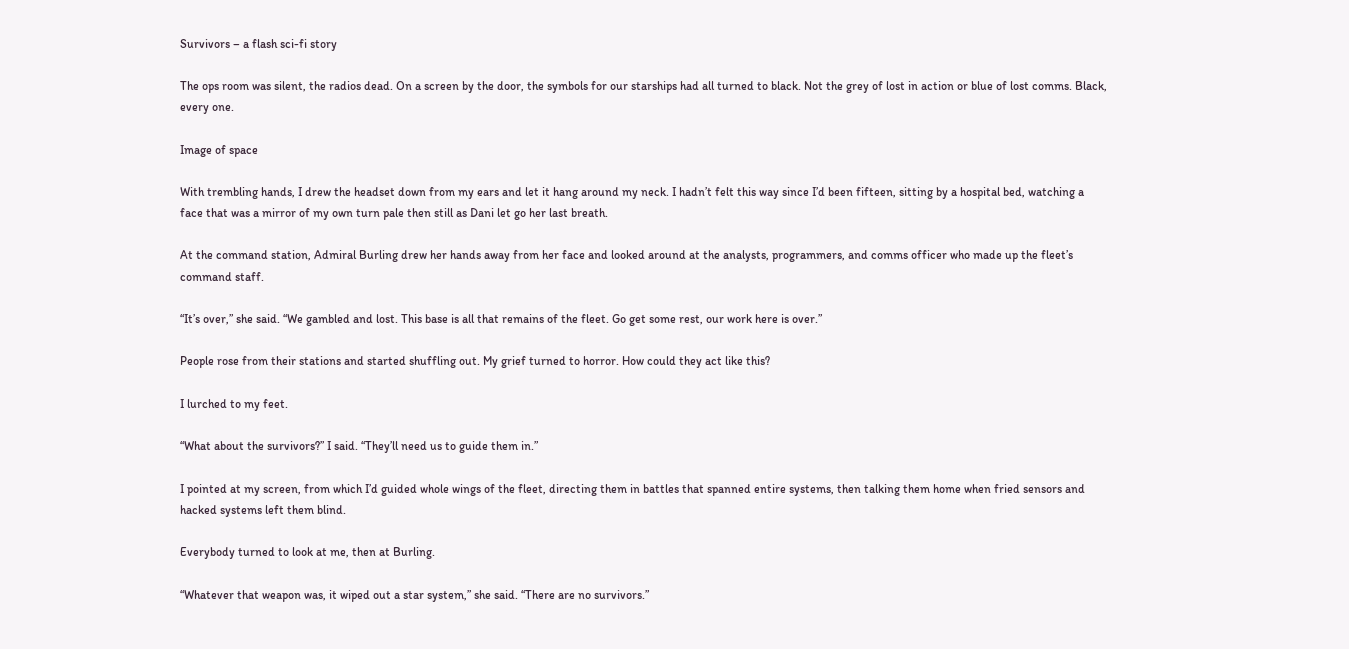Survivors – a flash sci-fi story

The ops room was silent, the radios dead. On a screen by the door, the symbols for our starships had all turned to black. Not the grey of lost in action or blue of lost comms. Black, every one.

Image of space

With trembling hands, I drew the headset down from my ears and let it hang around my neck. I hadn’t felt this way since I’d been fifteen, sitting by a hospital bed, watching a face that was a mirror of my own turn pale then still as Dani let go her last breath.

At the command station, Admiral Burling drew her hands away from her face and looked around at the analysts, programmers, and comms officer who made up the fleet’s command staff.

“It’s over,” she said. “We gambled and lost. This base is all that remains of the fleet. Go get some rest, our work here is over.”

People rose from their stations and started shuffling out. My grief turned to horror. How could they act like this?

I lurched to my feet.

“What about the survivors?” I said. “They’ll need us to guide them in.”

I pointed at my screen, from which I’d guided whole wings of the fleet, directing them in battles that spanned entire systems, then talking them home when fried sensors and hacked systems left them blind.

Everybody turned to look at me, then at Burling.

“Whatever that weapon was, it wiped out a star system,” she said. “There are no survivors.”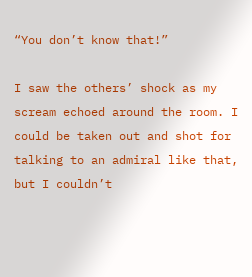“You don’t know that!”

I saw the others’ shock as my scream echoed around the room. I could be taken out and shot for talking to an admiral like that, but I couldn’t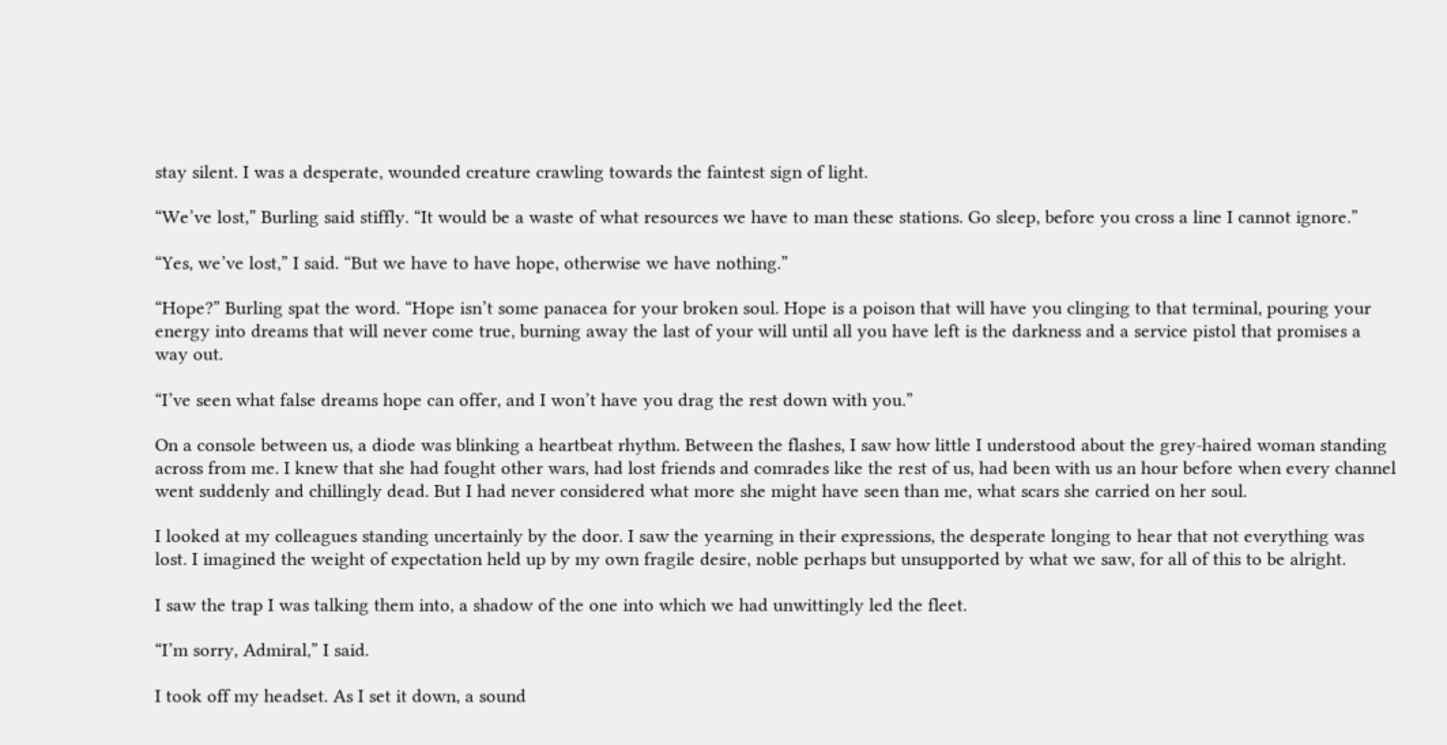stay silent. I was a desperate, wounded creature crawling towards the faintest sign of light.

“We’ve lost,” Burling said stiffly. “It would be a waste of what resources we have to man these stations. Go sleep, before you cross a line I cannot ignore.”

“Yes, we’ve lost,” I said. “But we have to have hope, otherwise we have nothing.”

“Hope?” Burling spat the word. “Hope isn’t some panacea for your broken soul. Hope is a poison that will have you clinging to that terminal, pouring your energy into dreams that will never come true, burning away the last of your will until all you have left is the darkness and a service pistol that promises a way out.

“I’ve seen what false dreams hope can offer, and I won’t have you drag the rest down with you.”

On a console between us, a diode was blinking a heartbeat rhythm. Between the flashes, I saw how little I understood about the grey-haired woman standing across from me. I knew that she had fought other wars, had lost friends and comrades like the rest of us, had been with us an hour before when every channel went suddenly and chillingly dead. But I had never considered what more she might have seen than me, what scars she carried on her soul.

I looked at my colleagues standing uncertainly by the door. I saw the yearning in their expressions, the desperate longing to hear that not everything was lost. I imagined the weight of expectation held up by my own fragile desire, noble perhaps but unsupported by what we saw, for all of this to be alright.

I saw the trap I was talking them into, a shadow of the one into which we had unwittingly led the fleet.

“I’m sorry, Admiral,” I said.

I took off my headset. As I set it down, a sound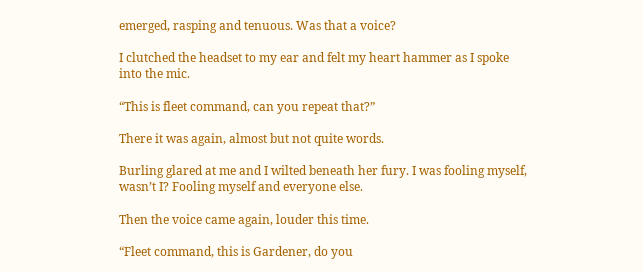emerged, rasping and tenuous. Was that a voice?

I clutched the headset to my ear and felt my heart hammer as I spoke into the mic.

“This is fleet command, can you repeat that?”

There it was again, almost but not quite words.

Burling glared at me and I wilted beneath her fury. I was fooling myself, wasn’t I? Fooling myself and everyone else.

Then the voice came again, louder this time.

“Fleet command, this is Gardener, do you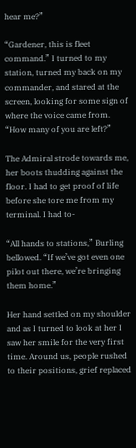hear me?”

“Gardener, this is fleet command.” I turned to my station, turned my back on my commander, and stared at the screen, looking for some sign of where the voice came from. “How many of you are left?”

The Admiral strode towards me, her boots thudding against the floor. I had to get proof of life before she tore me from my terminal. I had to-

“All hands to stations,” Burling bellowed. “If we’ve got even one pilot out there, we’re bringing them home.”

Her hand settled on my shoulder and as I turned to look at her I saw her smile for the very first time. Around us, people rushed to their positions, grief replaced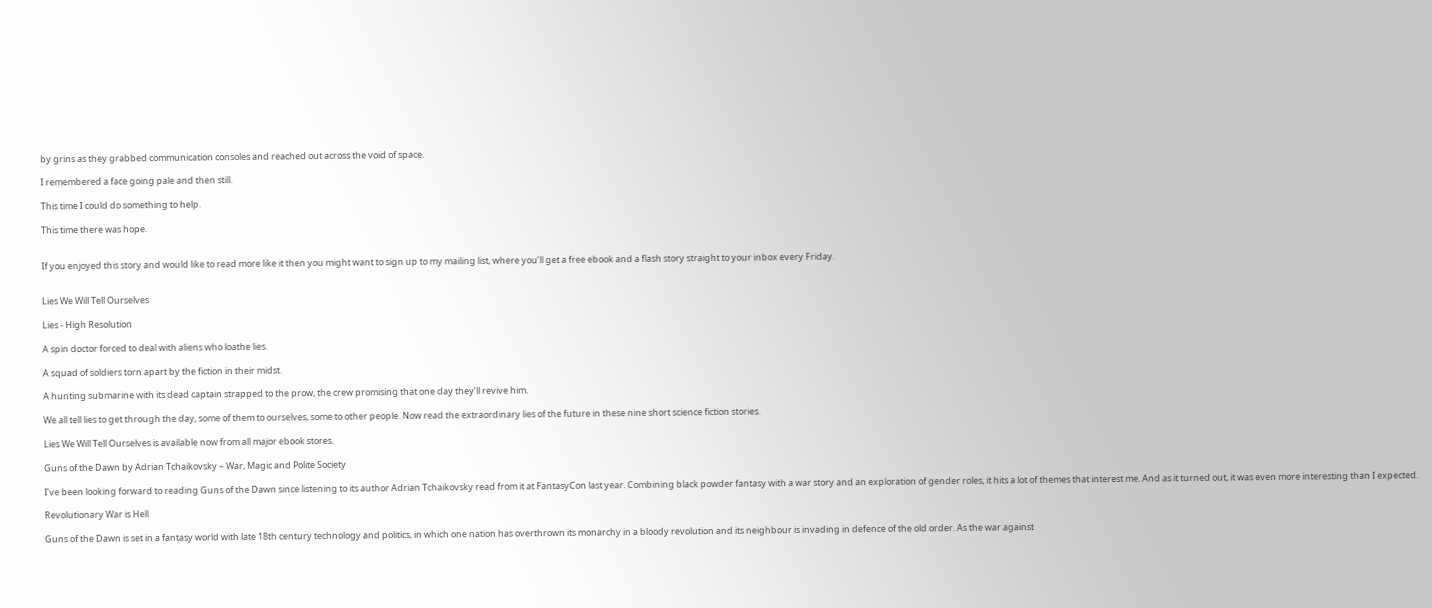by grins as they grabbed communication consoles and reached out across the void of space.

I remembered a face going pale and then still.

This time I could do something to help.

This time there was hope.


If you enjoyed this story and would like to read more like it then you might want to sign up to my mailing list, where you’ll get a free ebook and a flash story straight to your inbox every Friday.


Lies We Will Tell Ourselves

Lies - High Resolution

A spin doctor forced to deal with aliens who loathe lies.

A squad of soldiers torn apart by the fiction in their midst.

A hunting submarine with its dead captain strapped to the prow, the crew promising that one day they’ll revive him.

We all tell lies to get through the day, some of them to ourselves, some to other people. Now read the extraordinary lies of the future in these nine short science fiction stories.

Lies We Will Tell Ourselves is available now from all major ebook stores.

Guns of the Dawn by Adrian Tchaikovsky – War, Magic and Polite Society

I’ve been looking forward to reading Guns of the Dawn since listening to its author Adrian Tchaikovsky read from it at FantasyCon last year. Combining black powder fantasy with a war story and an exploration of gender roles, it hits a lot of themes that interest me. And as it turned out, it was even more interesting than I expected.

Revolutionary War is Hell

Guns of the Dawn is set in a fantasy world with late 18th century technology and politics, in which one nation has overthrown its monarchy in a bloody revolution and its neighbour is invading in defence of the old order. As the war against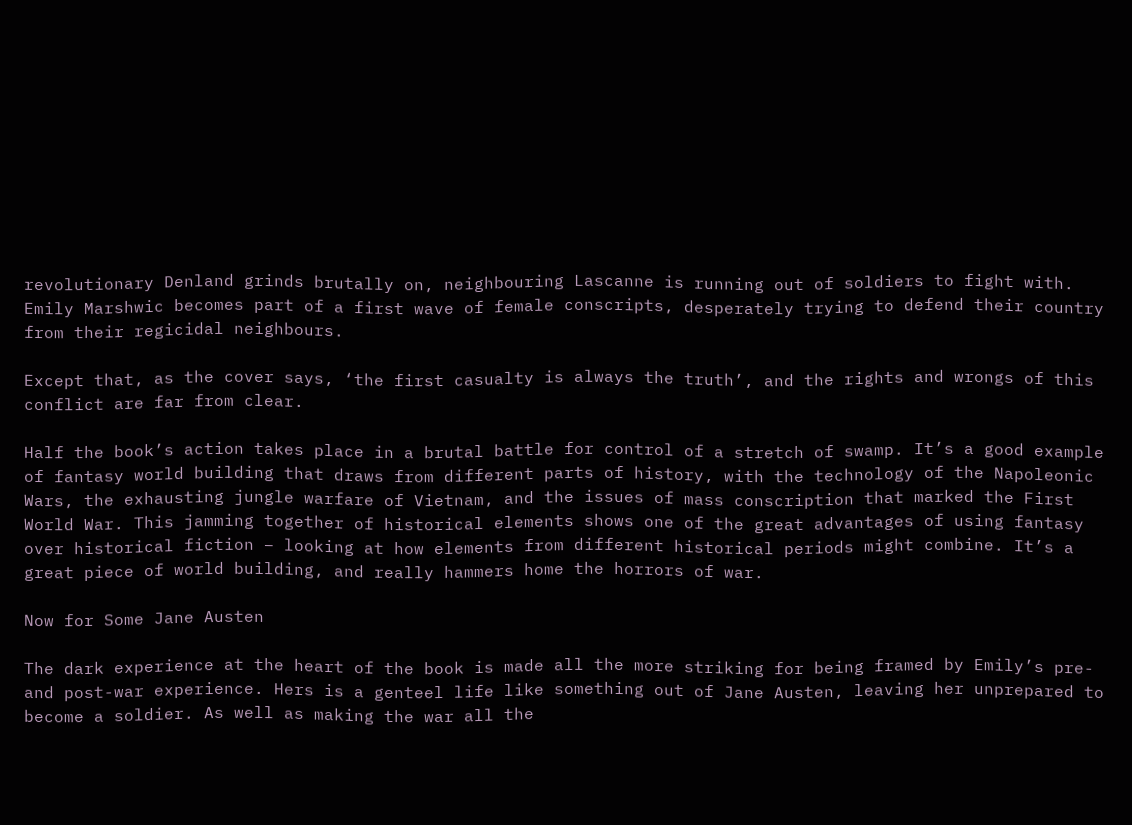revolutionary Denland grinds brutally on, neighbouring Lascanne is running out of soldiers to fight with. Emily Marshwic becomes part of a first wave of female conscripts, desperately trying to defend their country from their regicidal neighbours.

Except that, as the cover says, ‘the first casualty is always the truth’, and the rights and wrongs of this conflict are far from clear.

Half the book’s action takes place in a brutal battle for control of a stretch of swamp. It’s a good example of fantasy world building that draws from different parts of history, with the technology of the Napoleonic Wars, the exhausting jungle warfare of Vietnam, and the issues of mass conscription that marked the First World War. This jamming together of historical elements shows one of the great advantages of using fantasy over historical fiction – looking at how elements from different historical periods might combine. It’s a great piece of world building, and really hammers home the horrors of war.

Now for Some Jane Austen

The dark experience at the heart of the book is made all the more striking for being framed by Emily’s pre- and post-war experience. Hers is a genteel life like something out of Jane Austen, leaving her unprepared to become a soldier. As well as making the war all the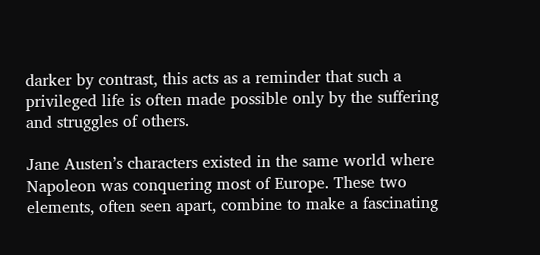darker by contrast, this acts as a reminder that such a privileged life is often made possible only by the suffering and struggles of others.

Jane Austen’s characters existed in the same world where Napoleon was conquering most of Europe. These two elements, often seen apart, combine to make a fascinating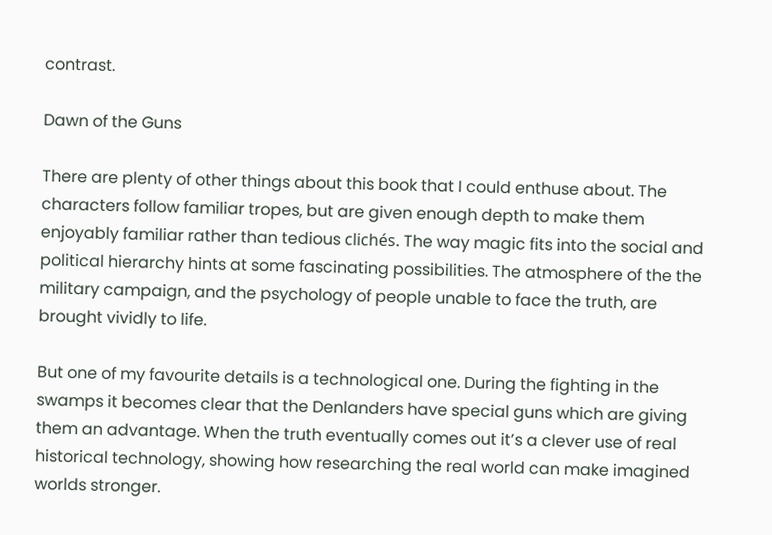contrast.

Dawn of the Guns

There are plenty of other things about this book that I could enthuse about. The characters follow familiar tropes, but are given enough depth to make them enjoyably familiar rather than tedious clichés. The way magic fits into the social and political hierarchy hints at some fascinating possibilities. The atmosphere of the the military campaign, and the psychology of people unable to face the truth, are brought vividly to life.

But one of my favourite details is a technological one. During the fighting in the swamps it becomes clear that the Denlanders have special guns which are giving them an advantage. When the truth eventually comes out it’s a clever use of real historical technology, showing how researching the real world can make imagined worlds stronger.